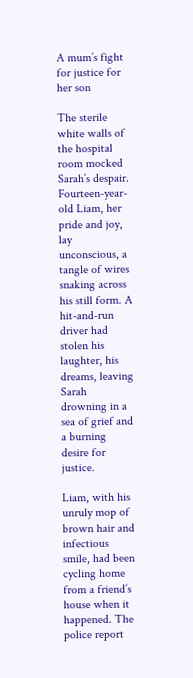A mum’s fight for justice for her son

The sterile white walls of the hospital room mocked Sarah’s despair. Fourteen-year-old Liam, her pride and joy, lay unconscious, a tangle of wires snaking across his still form. A hit-and-run driver had stolen his laughter, his dreams, leaving Sarah drowning in a sea of grief and a burning desire for justice.

Liam, with his unruly mop of brown hair and infectious smile, had been cycling home from a friend’s house when it happened. The police report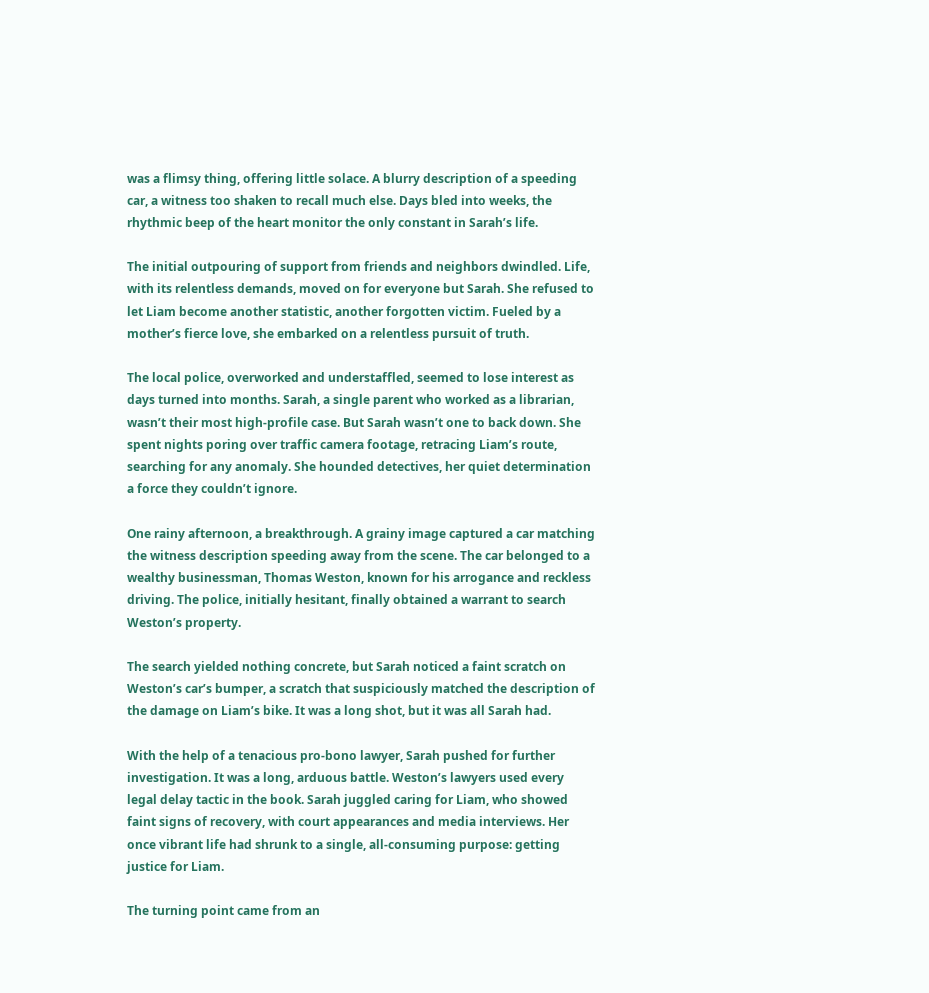was a flimsy thing, offering little solace. A blurry description of a speeding car, a witness too shaken to recall much else. Days bled into weeks, the rhythmic beep of the heart monitor the only constant in Sarah’s life.

The initial outpouring of support from friends and neighbors dwindled. Life, with its relentless demands, moved on for everyone but Sarah. She refused to let Liam become another statistic, another forgotten victim. Fueled by a mother’s fierce love, she embarked on a relentless pursuit of truth.

The local police, overworked and understaffled, seemed to lose interest as days turned into months. Sarah, a single parent who worked as a librarian, wasn’t their most high-profile case. But Sarah wasn’t one to back down. She spent nights poring over traffic camera footage, retracing Liam’s route, searching for any anomaly. She hounded detectives, her quiet determination a force they couldn’t ignore.

One rainy afternoon, a breakthrough. A grainy image captured a car matching the witness description speeding away from the scene. The car belonged to a wealthy businessman, Thomas Weston, known for his arrogance and reckless driving. The police, initially hesitant, finally obtained a warrant to search Weston’s property.

The search yielded nothing concrete, but Sarah noticed a faint scratch on Weston’s car’s bumper, a scratch that suspiciously matched the description of the damage on Liam’s bike. It was a long shot, but it was all Sarah had.

With the help of a tenacious pro-bono lawyer, Sarah pushed for further investigation. It was a long, arduous battle. Weston’s lawyers used every legal delay tactic in the book. Sarah juggled caring for Liam, who showed faint signs of recovery, with court appearances and media interviews. Her once vibrant life had shrunk to a single, all-consuming purpose: getting justice for Liam.

The turning point came from an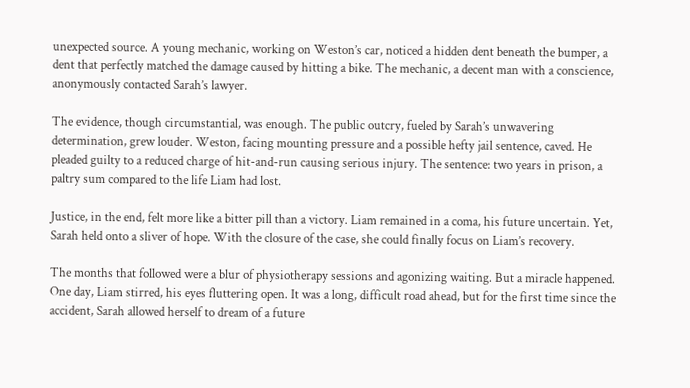unexpected source. A young mechanic, working on Weston’s car, noticed a hidden dent beneath the bumper, a dent that perfectly matched the damage caused by hitting a bike. The mechanic, a decent man with a conscience, anonymously contacted Sarah’s lawyer.

The evidence, though circumstantial, was enough. The public outcry, fueled by Sarah’s unwavering determination, grew louder. Weston, facing mounting pressure and a possible hefty jail sentence, caved. He pleaded guilty to a reduced charge of hit-and-run causing serious injury. The sentence: two years in prison, a paltry sum compared to the life Liam had lost.

Justice, in the end, felt more like a bitter pill than a victory. Liam remained in a coma, his future uncertain. Yet, Sarah held onto a sliver of hope. With the closure of the case, she could finally focus on Liam’s recovery.

The months that followed were a blur of physiotherapy sessions and agonizing waiting. But a miracle happened. One day, Liam stirred, his eyes fluttering open. It was a long, difficult road ahead, but for the first time since the accident, Sarah allowed herself to dream of a future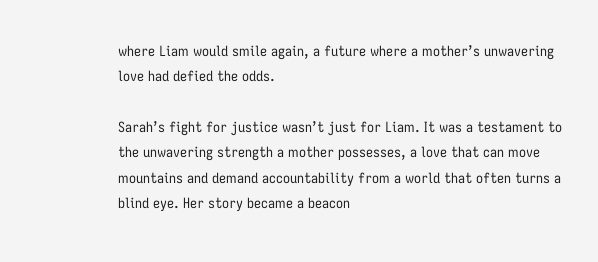where Liam would smile again, a future where a mother’s unwavering love had defied the odds.

Sarah’s fight for justice wasn’t just for Liam. It was a testament to the unwavering strength a mother possesses, a love that can move mountains and demand accountability from a world that often turns a blind eye. Her story became a beacon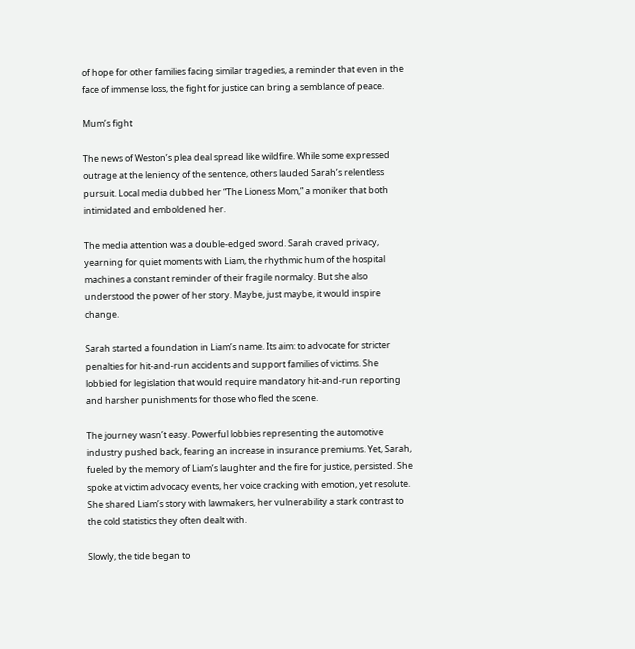of hope for other families facing similar tragedies, a reminder that even in the face of immense loss, the fight for justice can bring a semblance of peace.

Mum’s fight

The news of Weston’s plea deal spread like wildfire. While some expressed outrage at the leniency of the sentence, others lauded Sarah’s relentless pursuit. Local media dubbed her “The Lioness Mom,” a moniker that both intimidated and emboldened her.

The media attention was a double-edged sword. Sarah craved privacy, yearning for quiet moments with Liam, the rhythmic hum of the hospital machines a constant reminder of their fragile normalcy. But she also understood the power of her story. Maybe, just maybe, it would inspire change.

Sarah started a foundation in Liam’s name. Its aim: to advocate for stricter penalties for hit-and-run accidents and support families of victims. She lobbied for legislation that would require mandatory hit-and-run reporting and harsher punishments for those who fled the scene.

The journey wasn’t easy. Powerful lobbies representing the automotive industry pushed back, fearing an increase in insurance premiums. Yet, Sarah, fueled by the memory of Liam’s laughter and the fire for justice, persisted. She spoke at victim advocacy events, her voice cracking with emotion, yet resolute. She shared Liam’s story with lawmakers, her vulnerability a stark contrast to the cold statistics they often dealt with.

Slowly, the tide began to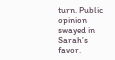turn. Public opinion swayed in Sarah’s favor.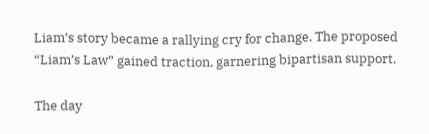Liam’s story became a rallying cry for change. The proposed “Liam’s Law” gained traction, garnering bipartisan support.

The day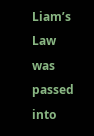Liam’s Law was passed into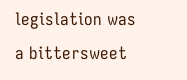legislation was a bittersweet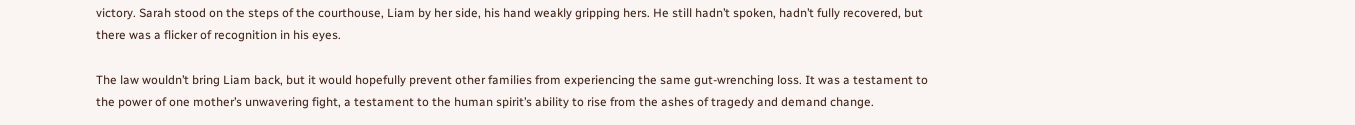victory. Sarah stood on the steps of the courthouse, Liam by her side, his hand weakly gripping hers. He still hadn’t spoken, hadn’t fully recovered, but there was a flicker of recognition in his eyes.

The law wouldn’t bring Liam back, but it would hopefully prevent other families from experiencing the same gut-wrenching loss. It was a testament to the power of one mother’s unwavering fight, a testament to the human spirit’s ability to rise from the ashes of tragedy and demand change.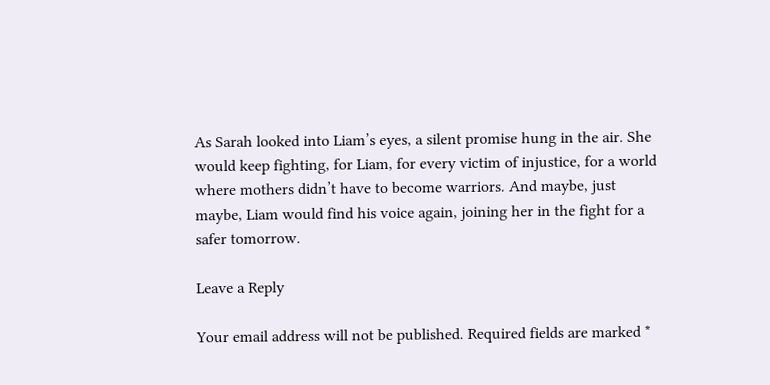As Sarah looked into Liam’s eyes, a silent promise hung in the air. She would keep fighting, for Liam, for every victim of injustice, for a world where mothers didn’t have to become warriors. And maybe, just maybe, Liam would find his voice again, joining her in the fight for a safer tomorrow.

Leave a Reply

Your email address will not be published. Required fields are marked *